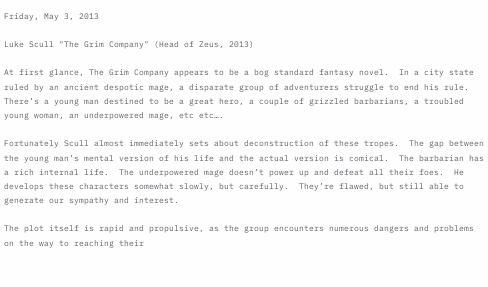Friday, May 3, 2013

Luke Scull "The Grim Company" (Head of Zeus, 2013)

At first glance, The Grim Company appears to be a bog standard fantasy novel.  In a city state ruled by an ancient despotic mage, a disparate group of adventurers struggle to end his rule.  There’s a young man destined to be a great hero, a couple of grizzled barbarians, a troubled young woman, an underpowered mage, etc etc….

Fortunately Scull almost immediately sets about deconstruction of these tropes.  The gap between the young man’s mental version of his life and the actual version is comical.  The barbarian has a rich internal life.  The underpowered mage doesn’t power up and defeat all their foes.  He develops these characters somewhat slowly, but carefully.  They’re flawed, but still able to generate our sympathy and interest.

The plot itself is rapid and propulsive, as the group encounters numerous dangers and problems on the way to reaching their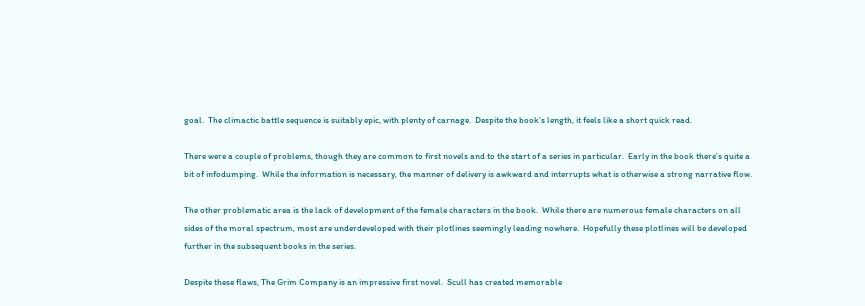goal.  The climactic battle sequence is suitably epic, with plenty of carnage.  Despite the book’s length, it feels like a short quick read.

There were a couple of problems, though they are common to first novels and to the start of a series in particular.  Early in the book there’s quite a bit of infodumping.  While the information is necessary, the manner of delivery is awkward and interrupts what is otherwise a strong narrative flow.

The other problematic area is the lack of development of the female characters in the book.  While there are numerous female characters on all sides of the moral spectrum, most are underdeveloped with their plotlines seemingly leading nowhere.  Hopefully these plotlines will be developed further in the subsequent books in the series.

Despite these flaws, The Grim Company is an impressive first novel.  Scull has created memorable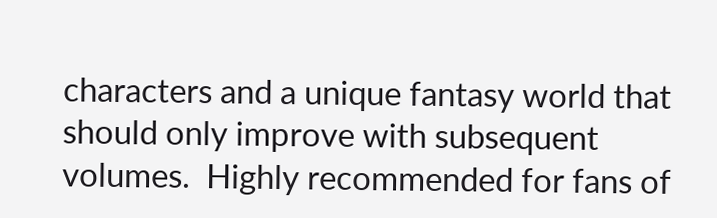characters and a unique fantasy world that should only improve with subsequent volumes.  Highly recommended for fans of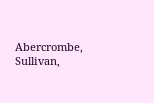Abercrombe, Sullivan,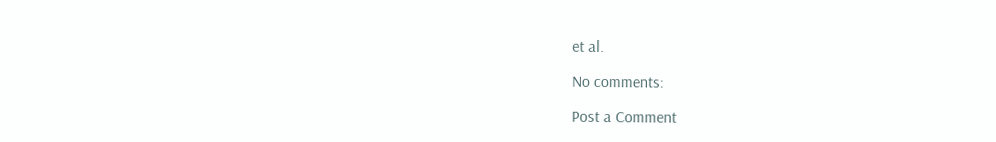et al.

No comments:

Post a Comment